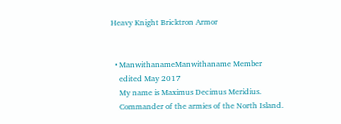Heavy Knight Bricktron Armor


  • ManwithanameManwithaname Member
    edited May 2017
    My name is Maximus Decimus Meridius.
    Commander of the armies of the North Island.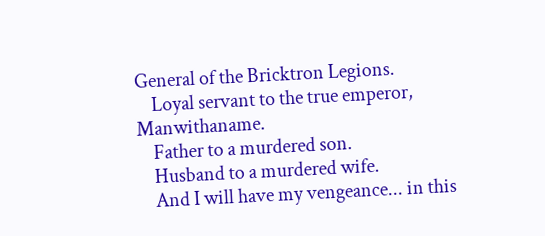General of the Bricktron Legions.
    Loyal servant to the true emperor, Manwithaname.
    Father to a murdered son.
    Husband to a murdered wife.
    And I will have my vengeance... in this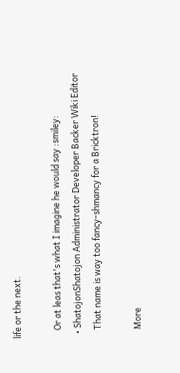life or the next.

    Or at leas that's what I imagine he would say :smiley:
  • ShatojonShatojon Administrator Developer Backer Wiki Editor
    That name is way too fancy-shmancy for a Bricktron!

    More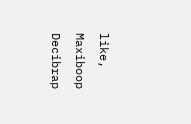like, Maxiboop Decibrap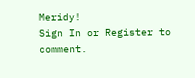Meridy!
Sign In or Register to comment.